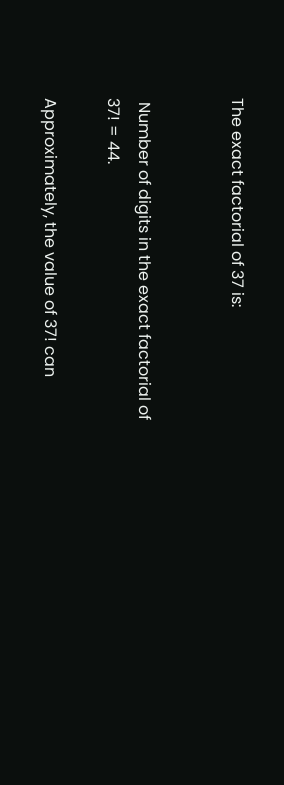The exact factorial of 37 is:


 Number of digits in the exact factorial of 37! = 44.

Approximately, the value of 37! can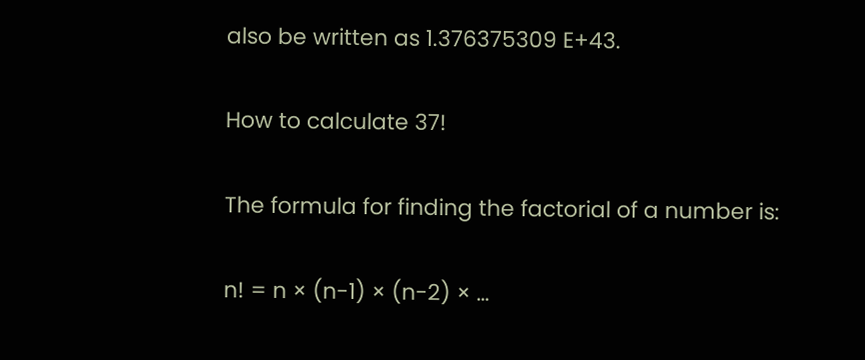also be written as 1.376375309 E+43.

How to calculate 37!

The formula for finding the factorial of a number is:

n! = n × (n-1) × (n-2) × …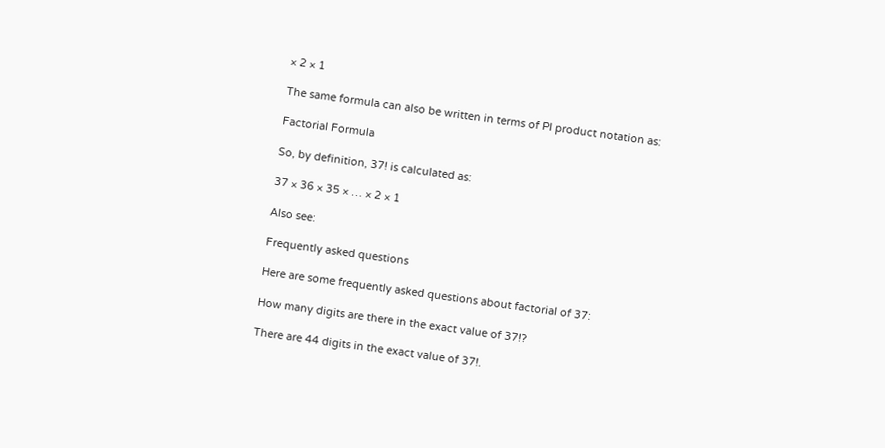× 2 × 1

The same formula can also be written in terms of PI product notation as:

Factorial Formula

So, by definition, 37! is calculated as:

37 × 36 × 35 × … × 2 × 1

Also see:

Frequently asked questions

Here are some frequently asked questions about factorial of 37:

How many digits are there in the exact value of 37!?

There are 44 digits in the exact value of 37!.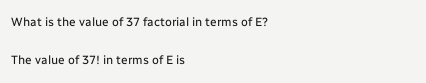What is the value of 37 factorial in terms of E?

The value of 37! in terms of E is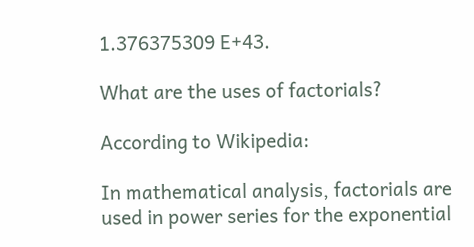1.376375309 E+43.

What are the uses of factorials?

According to Wikipedia:

In mathematical analysis, factorials are used in power series for the exponential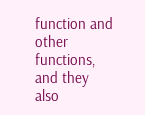function and other functions, and they also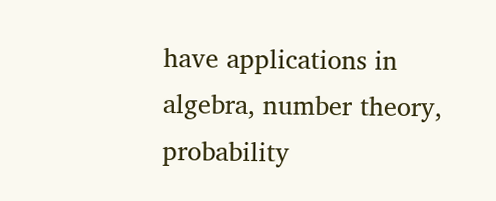have applications in algebra, number theory, probability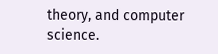theory, and computer science.